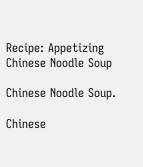Recipe: Appetizing Chinese Noodle Soup

Chinese Noodle Soup.

Chinese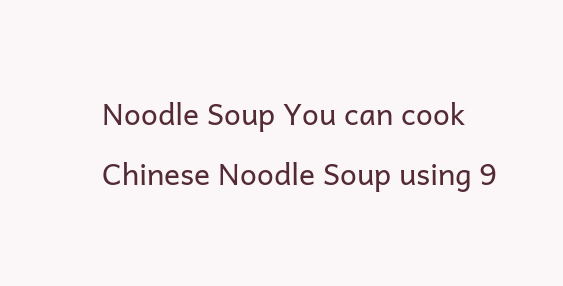Noodle Soup You can cook Chinese Noodle Soup using 9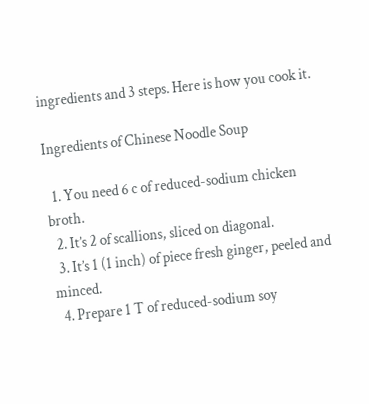ingredients and 3 steps. Here is how you cook it.

Ingredients of Chinese Noodle Soup

  1. You need 6 c of reduced-sodium chicken broth.
  2. It’s 2 of scallions, sliced on diagonal.
  3. It’s 1 (1 inch) of piece fresh ginger, peeled and minced.
  4. Prepare 1 T of reduced-sodium soy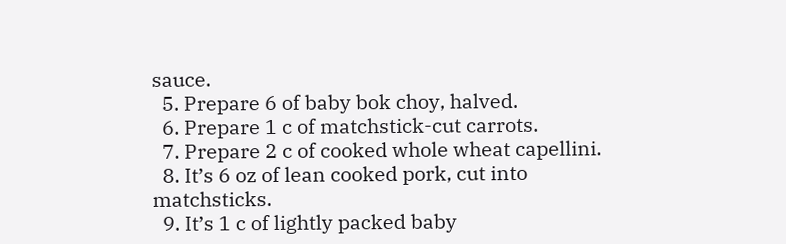sauce.
  5. Prepare 6 of baby bok choy, halved.
  6. Prepare 1 c of matchstick-cut carrots.
  7. Prepare 2 c of cooked whole wheat capellini.
  8. It’s 6 oz of lean cooked pork, cut into matchsticks.
  9. It’s 1 c of lightly packed baby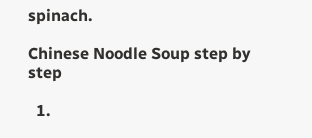spinach.

Chinese Noodle Soup step by step

  1.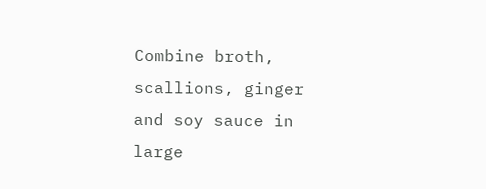Combine broth, scallions, ginger and soy sauce in large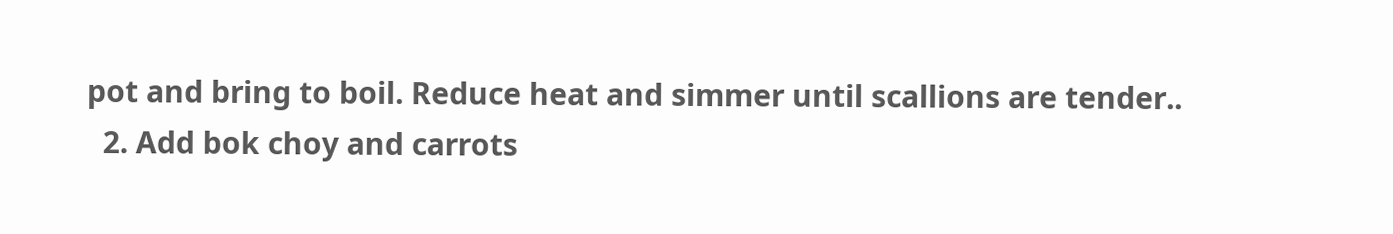pot and bring to boil. Reduce heat and simmer until scallions are tender..
  2. Add bok choy and carrots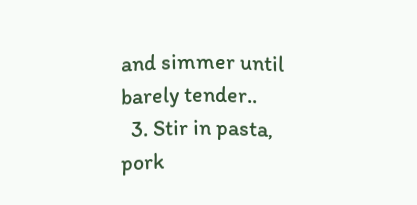and simmer until barely tender..
  3. Stir in pasta, pork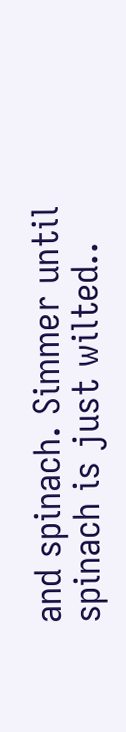and spinach. Simmer until spinach is just wilted..